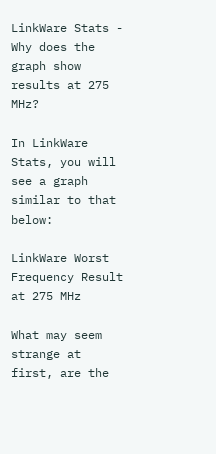LinkWare Stats - Why does the graph show results at 275 MHz?

In LinkWare Stats, you will see a graph similar to that below:

LinkWare Worst Frequency Result  at 275 MHz

What may seem strange at first, are the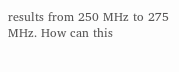results from 250 MHz to 275 MHz. How can this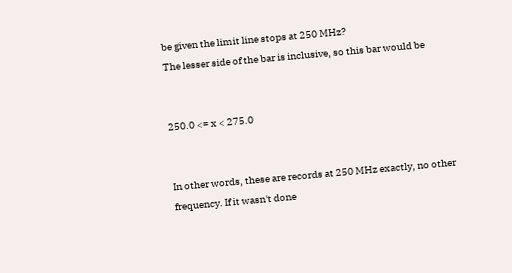be given the limit line stops at 250 MHz?
The lesser side of the bar is inclusive, so this bar would be


250.0 <= x < 275.0


In other words, these are records at 250 MHz exactly, no other frequency. If it wasn't done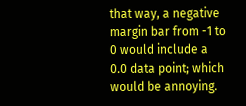that way, a negative margin bar from -1 to 0 would include a 0.0 data point; which would be annoying.